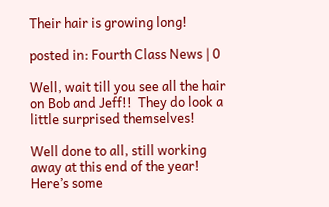Their hair is growing long!

posted in: Fourth Class News | 0

Well, wait till you see all the hair on Bob and Jeff!!  They do look a little surprised themselves!

Well done to all, still working away at this end of the year!  Here’s some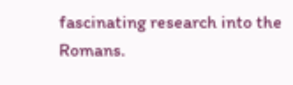fascinating research into the Romans.